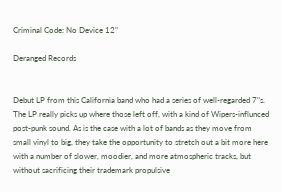Criminal Code: No Device 12"

Deranged Records


Debut LP from this California band who had a series of well-regarded 7"s. The LP really picks up where those left off, with a kind of Wipers-influnced post-punk sound. As is the case with a lot of bands as they move from small vinyl to big, they take the opportunity to stretch out a bit more here with a number of slower, moodier, and more atmospheric tracks, but without sacrificing their trademark propulsive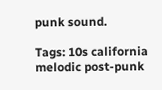punk sound.

Tags: 10s california melodic post-punk